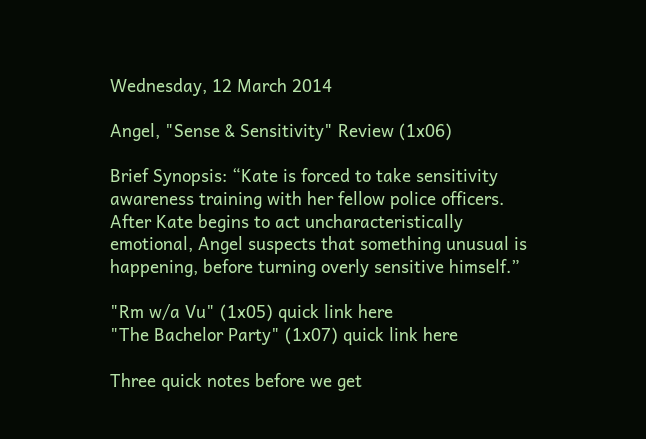Wednesday, 12 March 2014

Angel, "Sense & Sensitivity" Review (1x06)

Brief Synopsis: “Kate is forced to take sensitivity awareness training with her fellow police officers. After Kate begins to act uncharacteristically emotional, Angel suspects that something unusual is happening, before turning overly sensitive himself.”

"Rm w/a Vu" (1x05) quick link here                                                                                                            "The Bachelor Party" (1x07) quick link here

Three quick notes before we get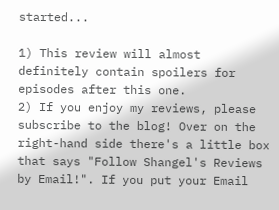started...

1) This review will almost definitely contain spoilers for episodes after this one.
2) If you enjoy my reviews, please subscribe to the blog! Over on the right-hand side there's a little box that says "Follow Shangel's Reviews by Email!". If you put your Email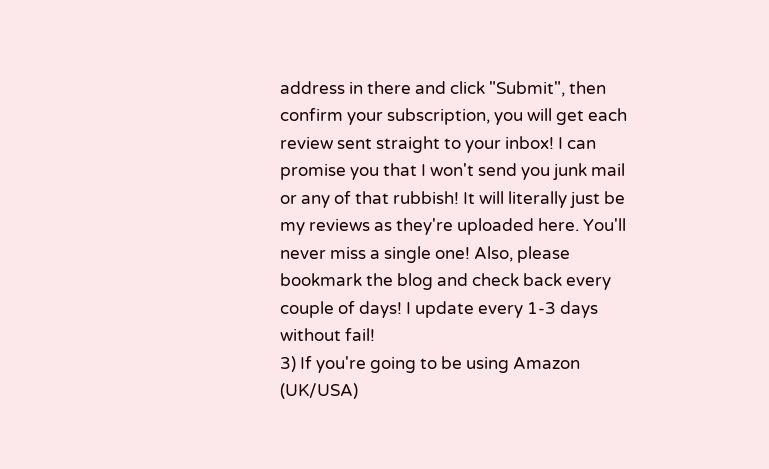address in there and click "Submit", then confirm your subscription, you will get each review sent straight to your inbox! I can promise you that I won't send you junk mail or any of that rubbish! It will literally just be my reviews as they're uploaded here. You'll never miss a single one! Also, please bookmark the blog and check back every couple of days! I update every 1-3 days without fail!
3) If you're going to be using Amazon (UK/USA)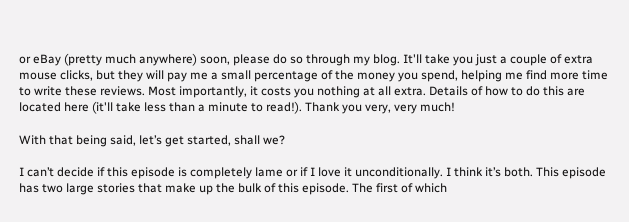or eBay (pretty much anywhere) soon, please do so through my blog. It'll take you just a couple of extra mouse clicks, but they will pay me a small percentage of the money you spend, helping me find more time to write these reviews. Most importantly, it costs you nothing at all extra. Details of how to do this are located here (it'll take less than a minute to read!). Thank you very, very much!

With that being said, let’s get started, shall we?

I can’t decide if this episode is completely lame or if I love it unconditionally. I think it’s both. This episode has two large stories that make up the bulk of this episode. The first of which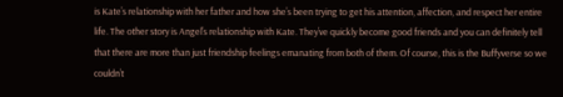is Kate’s relationship with her father and how she’s been trying to get his attention, affection, and respect her entire life. The other story is Angel’s relationship with Kate. They’ve quickly become good friends and you can definitely tell that there are more than just friendship feelings emanating from both of them. Of course, this is the Buffyverse so we couldn’t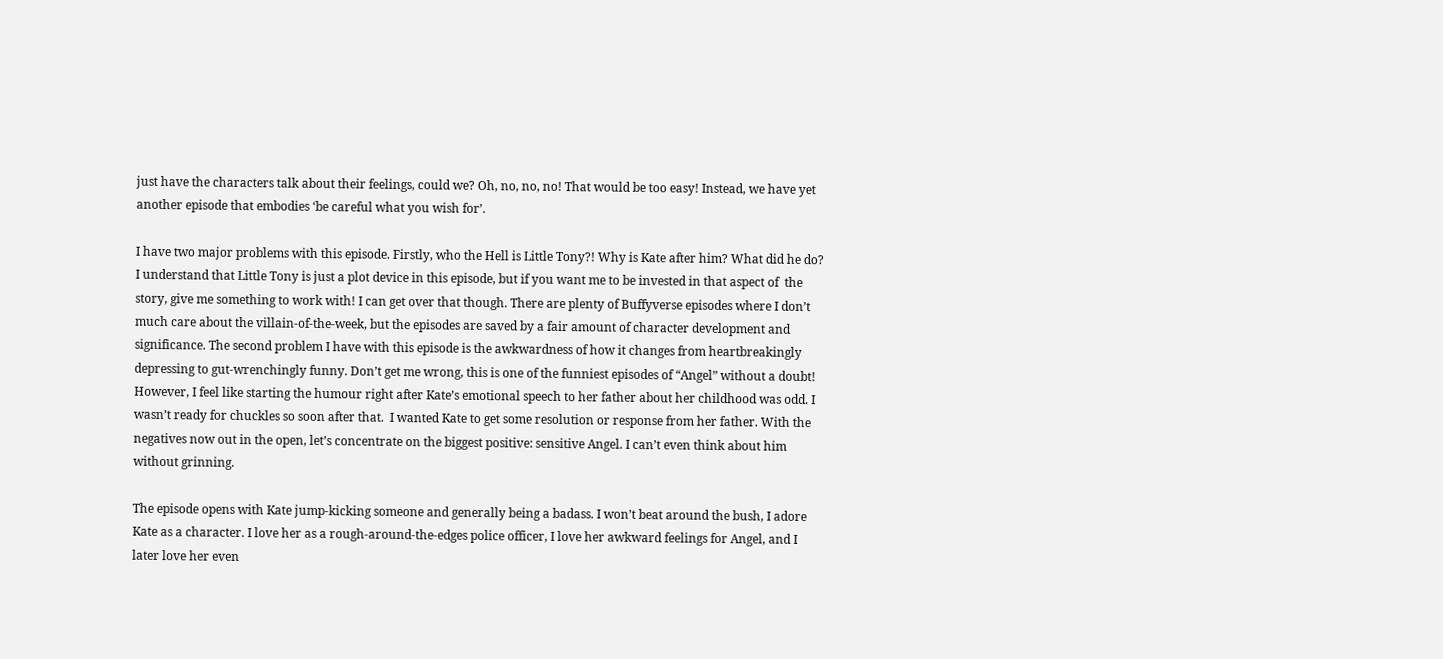just have the characters talk about their feelings, could we? Oh, no, no, no! That would be too easy! Instead, we have yet another episode that embodies ‘be careful what you wish for’.

I have two major problems with this episode. Firstly, who the Hell is Little Tony?! Why is Kate after him? What did he do? I understand that Little Tony is just a plot device in this episode, but if you want me to be invested in that aspect of  the story, give me something to work with! I can get over that though. There are plenty of Buffyverse episodes where I don’t much care about the villain-of-the-week, but the episodes are saved by a fair amount of character development and significance. The second problem I have with this episode is the awkwardness of how it changes from heartbreakingly depressing to gut-wrenchingly funny. Don’t get me wrong, this is one of the funniest episodes of “Angel” without a doubt! However, I feel like starting the humour right after Kate’s emotional speech to her father about her childhood was odd. I wasn’t ready for chuckles so soon after that.  I wanted Kate to get some resolution or response from her father. With the negatives now out in the open, let’s concentrate on the biggest positive: sensitive Angel. I can’t even think about him without grinning.

The episode opens with Kate jump-kicking someone and generally being a badass. I won’t beat around the bush, I adore Kate as a character. I love her as a rough-around-the-edges police officer, I love her awkward feelings for Angel, and I later love her even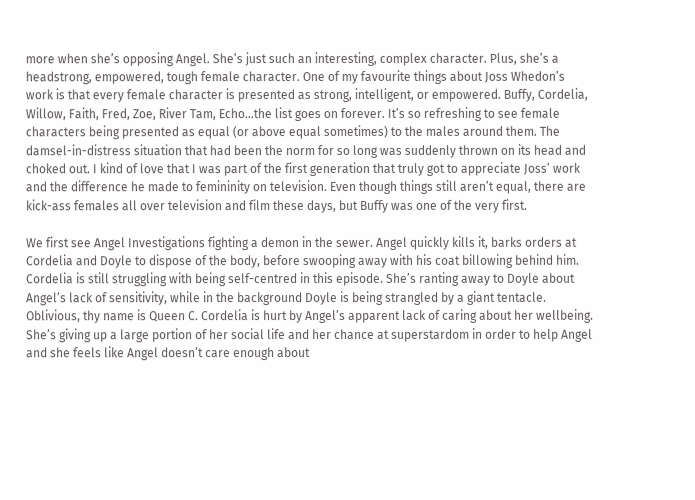more when she’s opposing Angel. She’s just such an interesting, complex character. Plus, she’s a headstrong, empowered, tough female character. One of my favourite things about Joss Whedon’s work is that every female character is presented as strong, intelligent, or empowered. Buffy, Cordelia, Willow, Faith, Fred, Zoe, River Tam, Echo...the list goes on forever. It’s so refreshing to see female characters being presented as equal (or above equal sometimes) to the males around them. The damsel-in-distress situation that had been the norm for so long was suddenly thrown on its head and choked out. I kind of love that I was part of the first generation that truly got to appreciate Joss’ work and the difference he made to femininity on television. Even though things still aren’t equal, there are kick-ass females all over television and film these days, but Buffy was one of the very first.

We first see Angel Investigations fighting a demon in the sewer. Angel quickly kills it, barks orders at Cordelia and Doyle to dispose of the body, before swooping away with his coat billowing behind him. Cordelia is still struggling with being self-centred in this episode. She’s ranting away to Doyle about Angel’s lack of sensitivity, while in the background Doyle is being strangled by a giant tentacle. Oblivious, thy name is Queen C. Cordelia is hurt by Angel’s apparent lack of caring about her wellbeing. She’s giving up a large portion of her social life and her chance at superstardom in order to help Angel and she feels like Angel doesn’t care enough about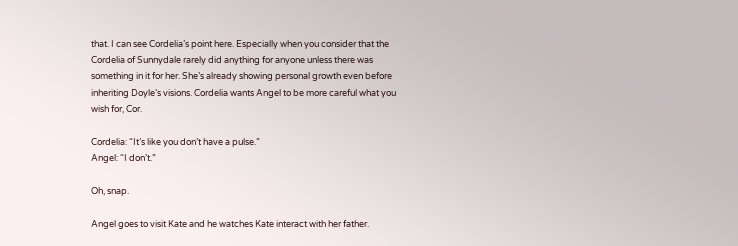that. I can see Cordelia’s point here. Especially when you consider that the Cordelia of Sunnydale rarely did anything for anyone unless there was something in it for her. She’s already showing personal growth even before inheriting Doyle’s visions. Cordelia wants Angel to be more careful what you wish for, Cor.

Cordelia: “It’s like you don’t have a pulse.”
Angel: “I don’t.”

Oh, snap.

Angel goes to visit Kate and he watches Kate interact with her father.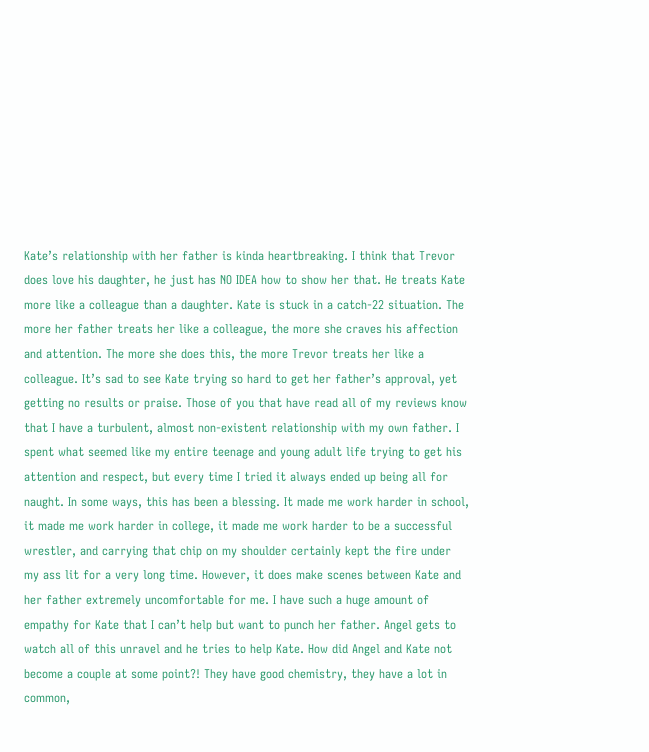Kate’s relationship with her father is kinda heartbreaking. I think that Trevor does love his daughter, he just has NO IDEA how to show her that. He treats Kate more like a colleague than a daughter. Kate is stuck in a catch-22 situation. The more her father treats her like a colleague, the more she craves his affection and attention. The more she does this, the more Trevor treats her like a colleague. It’s sad to see Kate trying so hard to get her father’s approval, yet getting no results or praise. Those of you that have read all of my reviews know that I have a turbulent, almost non-existent relationship with my own father. I spent what seemed like my entire teenage and young adult life trying to get his attention and respect, but every time I tried it always ended up being all for naught. In some ways, this has been a blessing. It made me work harder in school, it made me work harder in college, it made me work harder to be a successful wrestler, and carrying that chip on my shoulder certainly kept the fire under my ass lit for a very long time. However, it does make scenes between Kate and her father extremely uncomfortable for me. I have such a huge amount of empathy for Kate that I can’t help but want to punch her father. Angel gets to watch all of this unravel and he tries to help Kate. How did Angel and Kate not become a couple at some point?! They have good chemistry, they have a lot in common,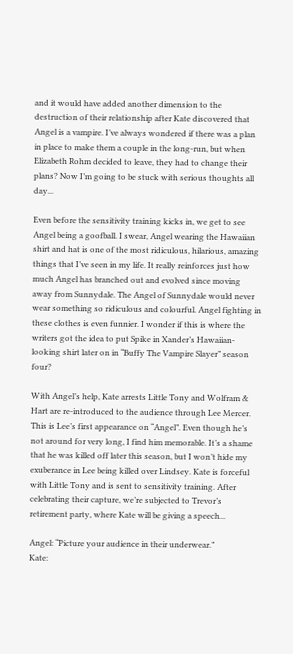and it would have added another dimension to the destruction of their relationship after Kate discovered that Angel is a vampire. I’ve always wondered if there was a plan in place to make them a couple in the long-run, but when Elizabeth Rohm decided to leave, they had to change their plans? Now I’m going to be stuck with serious thoughts all day...

Even before the sensitivity training kicks in, we get to see Angel being a goofball. I swear, Angel wearing the Hawaiian shirt and hat is one of the most ridiculous, hilarious, amazing things that I’ve seen in my life. It really reinforces just how much Angel has branched out and evolved since moving away from Sunnydale. The Angel of Sunnydale would never wear something so ridiculous and colourful. Angel fighting in these clothes is even funnier. I wonder if this is where the writers got the idea to put Spike in Xander’s Hawaiian-looking shirt later on in “Buffy The Vampire Slayer” season four?

With Angel’s help, Kate arrests Little Tony and Wolfram & Hart are re-introduced to the audience through Lee Mercer. This is Lee’s first appearance on “Angel”. Even though he’s not around for very long, I find him memorable. It’s a shame that he was killed off later this season, but I won’t hide my exuberance in Lee being killed over Lindsey. Kate is forceful with Little Tony and is sent to sensitivity training. After celebrating their capture, we’re subjected to Trevor’s retirement party, where Kate will be giving a speech...

Angel: “Picture your audience in their underwear.”
Kate: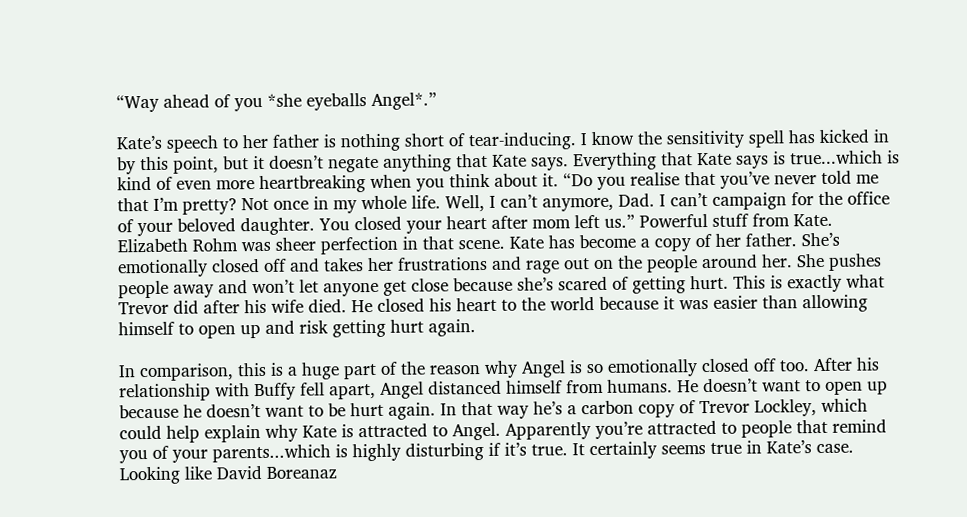“Way ahead of you *she eyeballs Angel*.”

Kate’s speech to her father is nothing short of tear-inducing. I know the sensitivity spell has kicked in by this point, but it doesn’t negate anything that Kate says. Everything that Kate says is true...which is kind of even more heartbreaking when you think about it. “Do you realise that you’ve never told me that I’m pretty? Not once in my whole life. Well, I can’t anymore, Dad. I can’t campaign for the office of your beloved daughter. You closed your heart after mom left us.” Powerful stuff from Kate. Elizabeth Rohm was sheer perfection in that scene. Kate has become a copy of her father. She’s emotionally closed off and takes her frustrations and rage out on the people around her. She pushes people away and won’t let anyone get close because she’s scared of getting hurt. This is exactly what Trevor did after his wife died. He closed his heart to the world because it was easier than allowing himself to open up and risk getting hurt again.

In comparison, this is a huge part of the reason why Angel is so emotionally closed off too. After his relationship with Buffy fell apart, Angel distanced himself from humans. He doesn’t want to open up because he doesn’t want to be hurt again. In that way he’s a carbon copy of Trevor Lockley, which could help explain why Kate is attracted to Angel. Apparently you’re attracted to people that remind you of your parents...which is highly disturbing if it’s true. It certainly seems true in Kate’s case. Looking like David Boreanaz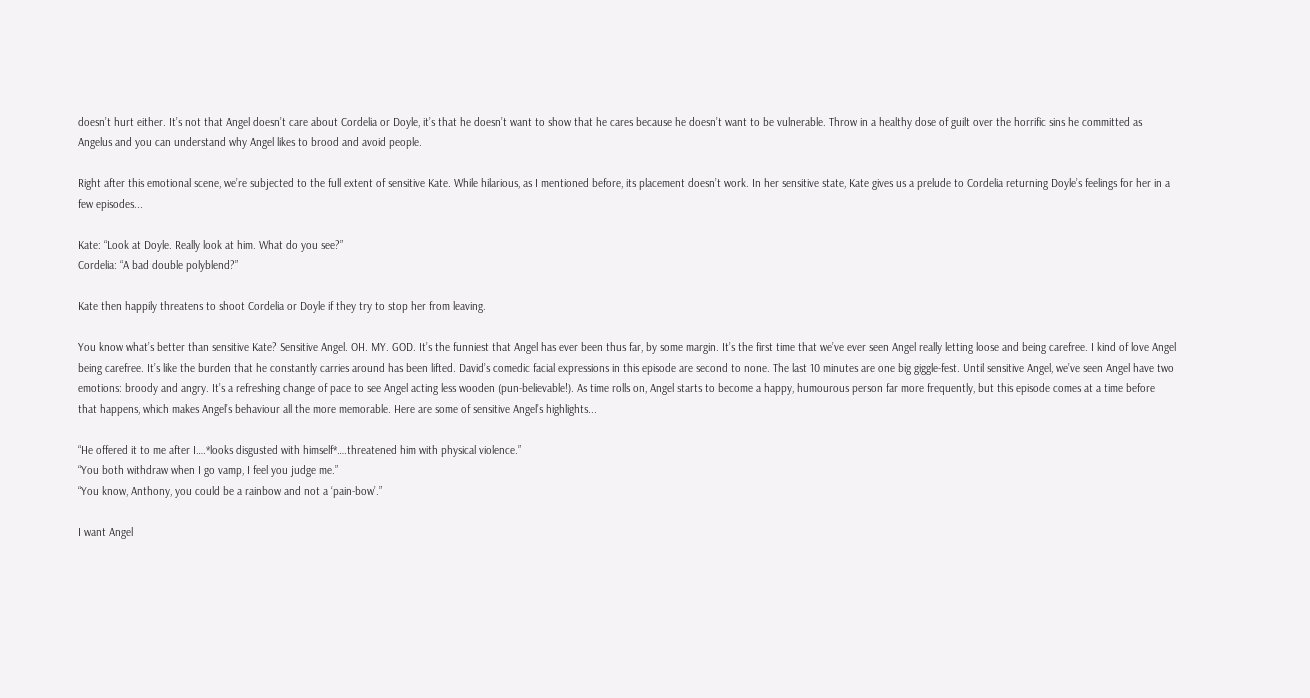doesn’t hurt either. It’s not that Angel doesn’t care about Cordelia or Doyle, it’s that he doesn’t want to show that he cares because he doesn’t want to be vulnerable. Throw in a healthy dose of guilt over the horrific sins he committed as Angelus and you can understand why Angel likes to brood and avoid people.

Right after this emotional scene, we’re subjected to the full extent of sensitive Kate. While hilarious, as I mentioned before, its placement doesn’t work. In her sensitive state, Kate gives us a prelude to Cordelia returning Doyle’s feelings for her in a few episodes...

Kate: “Look at Doyle. Really look at him. What do you see?”
Cordelia: “A bad double polyblend?”

Kate then happily threatens to shoot Cordelia or Doyle if they try to stop her from leaving.

You know what’s better than sensitive Kate? Sensitive Angel. OH. MY. GOD. It’s the funniest that Angel has ever been thus far, by some margin. It’s the first time that we’ve ever seen Angel really letting loose and being carefree. I kind of love Angel being carefree. It’s like the burden that he constantly carries around has been lifted. David’s comedic facial expressions in this episode are second to none. The last 10 minutes are one big giggle-fest. Until sensitive Angel, we’ve seen Angel have two emotions: broody and angry. It’s a refreshing change of pace to see Angel acting less wooden (pun-believable!). As time rolls on, Angel starts to become a happy, humourous person far more frequently, but this episode comes at a time before that happens, which makes Angel’s behaviour all the more memorable. Here are some of sensitive Angel’s highlights...

“He offered it to me after I….*looks disgusted with himself*….threatened him with physical violence.”
“You both withdraw when I go vamp, I feel you judge me.”
“You know, Anthony, you could be a rainbow and not a ‘pain-bow’.”

I want Angel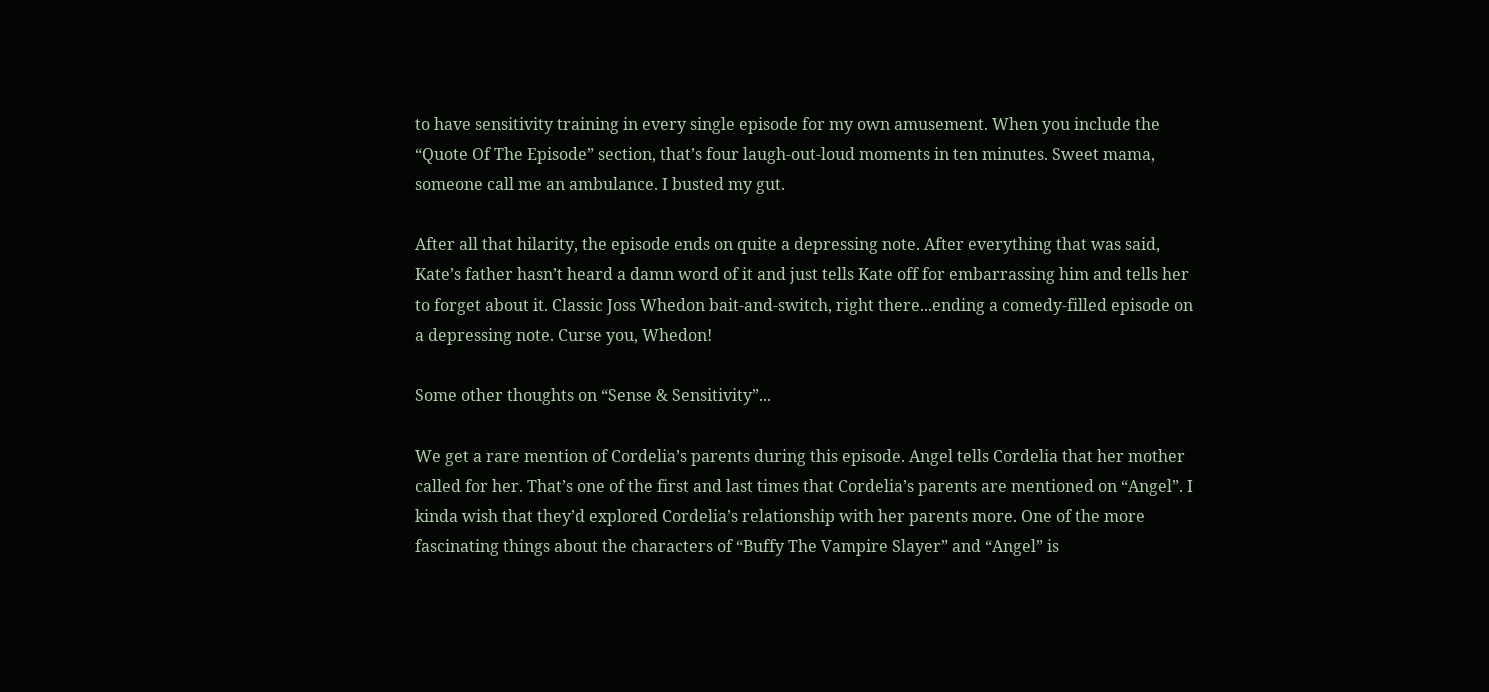to have sensitivity training in every single episode for my own amusement. When you include the “Quote Of The Episode” section, that’s four laugh-out-loud moments in ten minutes. Sweet mama, someone call me an ambulance. I busted my gut.

After all that hilarity, the episode ends on quite a depressing note. After everything that was said, Kate’s father hasn’t heard a damn word of it and just tells Kate off for embarrassing him and tells her to forget about it. Classic Joss Whedon bait-and-switch, right there...ending a comedy-filled episode on a depressing note. Curse you, Whedon!

Some other thoughts on “Sense & Sensitivity”...

We get a rare mention of Cordelia’s parents during this episode. Angel tells Cordelia that her mother called for her. That’s one of the first and last times that Cordelia’s parents are mentioned on “Angel”. I kinda wish that they’d explored Cordelia’s relationship with her parents more. One of the more fascinating things about the characters of “Buffy The Vampire Slayer” and “Angel” is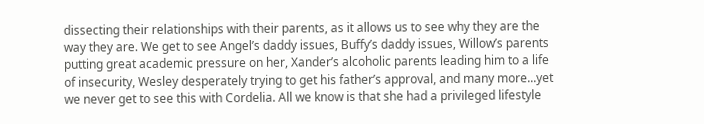dissecting their relationships with their parents, as it allows us to see why they are the way they are. We get to see Angel’s daddy issues, Buffy’s daddy issues, Willow’s parents putting great academic pressure on her, Xander’s alcoholic parents leading him to a life of insecurity, Wesley desperately trying to get his father’s approval, and many more...yet we never get to see this with Cordelia. All we know is that she had a privileged lifestyle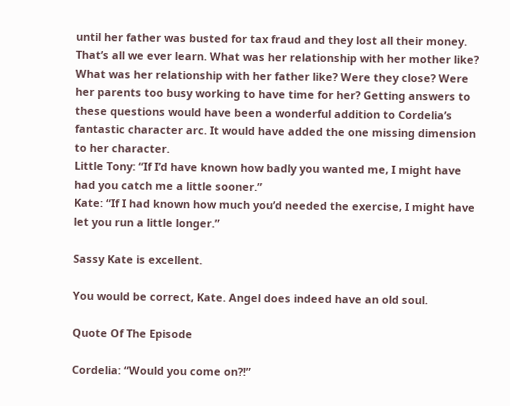until her father was busted for tax fraud and they lost all their money. That’s all we ever learn. What was her relationship with her mother like? What was her relationship with her father like? Were they close? Were her parents too busy working to have time for her? Getting answers to these questions would have been a wonderful addition to Cordelia’s fantastic character arc. It would have added the one missing dimension to her character.
Little Tony: “If I’d have known how badly you wanted me, I might have had you catch me a little sooner.”
Kate: “If I had known how much you’d needed the exercise, I might have let you run a little longer.”

Sassy Kate is excellent.

You would be correct, Kate. Angel does indeed have an old soul.

Quote Of The Episode

Cordelia: “Would you come on?!”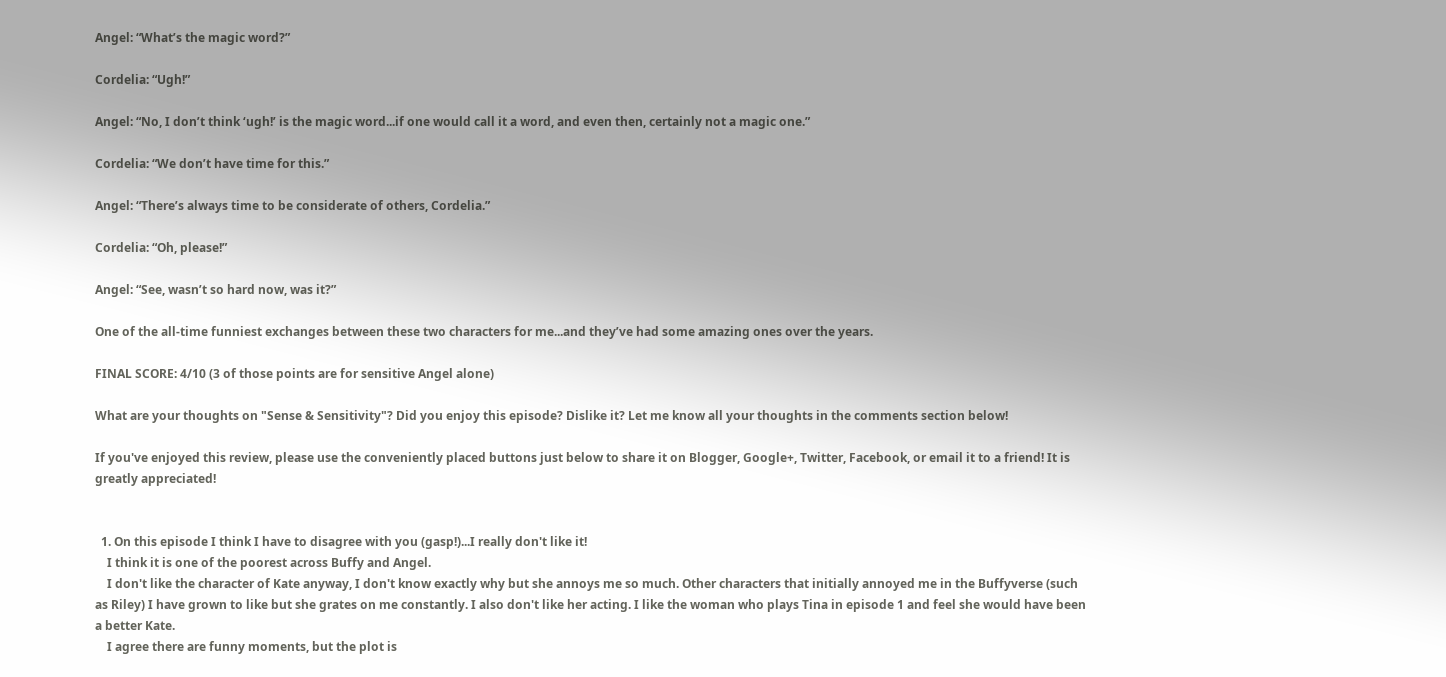Angel: “What’s the magic word?”

Cordelia: “Ugh!”

Angel: “No, I don’t think ‘ugh!’ is the magic word...if one would call it a word, and even then, certainly not a magic one.”

Cordelia: “We don’t have time for this.”

Angel: “There’s always time to be considerate of others, Cordelia.”

Cordelia: “Oh, please!”

Angel: “See, wasn’t so hard now, was it?”

One of the all-time funniest exchanges between these two characters for me...and they’ve had some amazing ones over the years.

FINAL SCORE: 4/10 (3 of those points are for sensitive Angel alone)

What are your thoughts on "Sense & Sensitivity"? Did you enjoy this episode? Dislike it? Let me know all your thoughts in the comments section below!

If you've enjoyed this review, please use the conveniently placed buttons just below to share it on Blogger, Google+, Twitter, Facebook, or email it to a friend! It is greatly appreciated!


  1. On this episode I think I have to disagree with you (gasp!)...I really don't like it!
    I think it is one of the poorest across Buffy and Angel.
    I don't like the character of Kate anyway, I don't know exactly why but she annoys me so much. Other characters that initially annoyed me in the Buffyverse (such as Riley) I have grown to like but she grates on me constantly. I also don't like her acting. I like the woman who plays Tina in episode 1 and feel she would have been a better Kate.
    I agree there are funny moments, but the plot is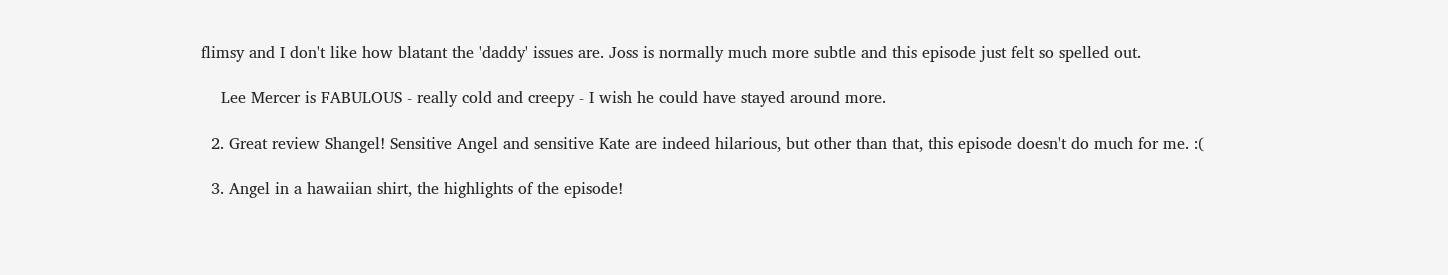flimsy and I don't like how blatant the 'daddy' issues are. Joss is normally much more subtle and this episode just felt so spelled out.

    Lee Mercer is FABULOUS - really cold and creepy - I wish he could have stayed around more.

  2. Great review Shangel! Sensitive Angel and sensitive Kate are indeed hilarious, but other than that, this episode doesn't do much for me. :(

  3. Angel in a hawaiian shirt, the highlights of the episode!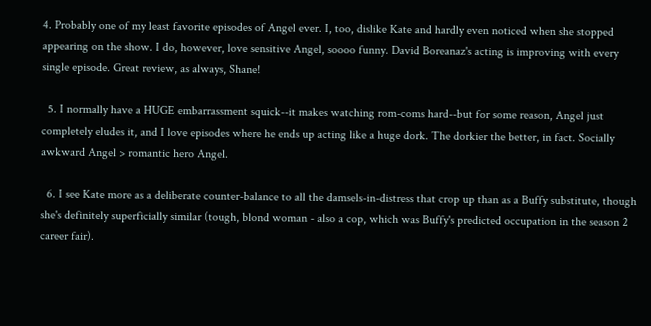4. Probably one of my least favorite episodes of Angel ever. I, too, dislike Kate and hardly even noticed when she stopped appearing on the show. I do, however, love sensitive Angel, soooo funny. David Boreanaz's acting is improving with every single episode. Great review, as always, Shane!

  5. I normally have a HUGE embarrassment squick--it makes watching rom-coms hard--but for some reason, Angel just completely eludes it, and I love episodes where he ends up acting like a huge dork. The dorkier the better, in fact. Socially awkward Angel > romantic hero Angel.

  6. I see Kate more as a deliberate counter-balance to all the damsels-in-distress that crop up than as a Buffy substitute, though she's definitely superficially similar (tough, blond woman - also a cop, which was Buffy's predicted occupation in the season 2 career fair).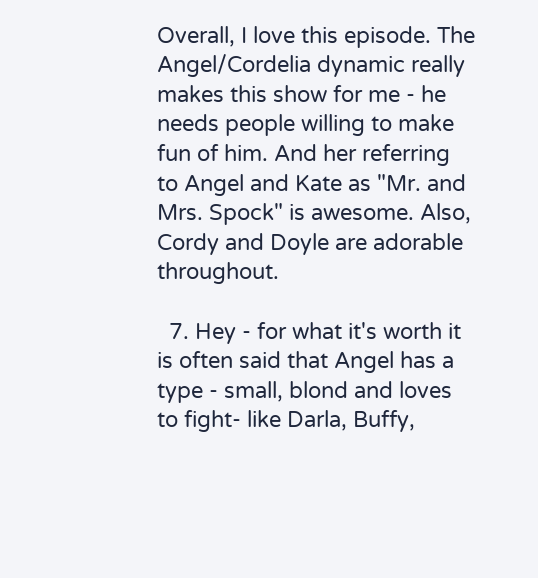Overall, I love this episode. The Angel/Cordelia dynamic really makes this show for me - he needs people willing to make fun of him. And her referring to Angel and Kate as "Mr. and Mrs. Spock" is awesome. Also, Cordy and Doyle are adorable throughout.

  7. Hey - for what it's worth it is often said that Angel has a type - small, blond and loves to fight- like Darla, Buffy,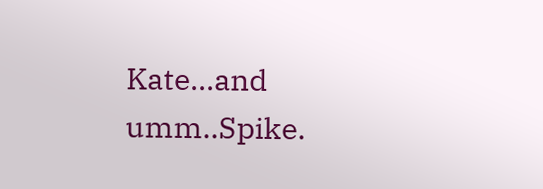Kate...and umm..Spike.